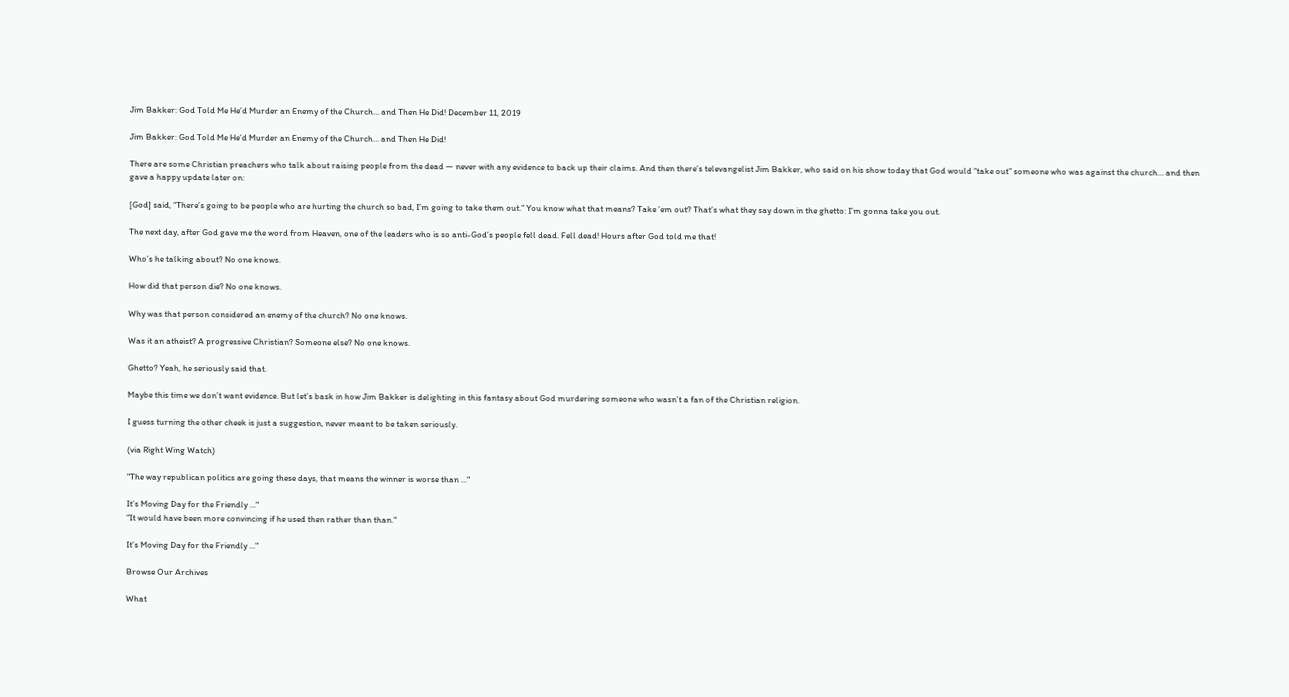Jim Bakker: God Told Me He’d Murder an Enemy of the Church… and Then He Did! December 11, 2019

Jim Bakker: God Told Me He’d Murder an Enemy of the Church… and Then He Did!

There are some Christian preachers who talk about raising people from the dead — never with any evidence to back up their claims. And then there’s televangelist Jim Bakker, who said on his show today that God would “take out” someone who was against the church… and then gave a happy update later on:

[God] said, “There’s going to be people who are hurting the church so bad, I’m going to take them out.” You know what that means? Take ’em out? That’s what they say down in the ghetto: I’m gonna take you out.

The next day, after God gave me the word from Heaven, one of the leaders who is so anti-God’s people fell dead. Fell dead! Hours after God told me that!

Who’s he talking about? No one knows.

How did that person die? No one knows.

Why was that person considered an enemy of the church? No one knows.

Was it an atheist? A progressive Christian? Someone else? No one knows.

Ghetto? Yeah, he seriously said that.

Maybe this time we don’t want evidence. But let’s bask in how Jim Bakker is delighting in this fantasy about God murdering someone who wasn’t a fan of the Christian religion.

I guess turning the other cheek is just a suggestion, never meant to be taken seriously.

(via Right Wing Watch)

"The way republican politics are going these days, that means the winner is worse than ..."

It’s Moving Day for the Friendly ..."
"It would have been more convincing if he used then rather than than."

It’s Moving Day for the Friendly ..."

Browse Our Archives

What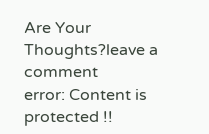Are Your Thoughts?leave a comment
error: Content is protected !!